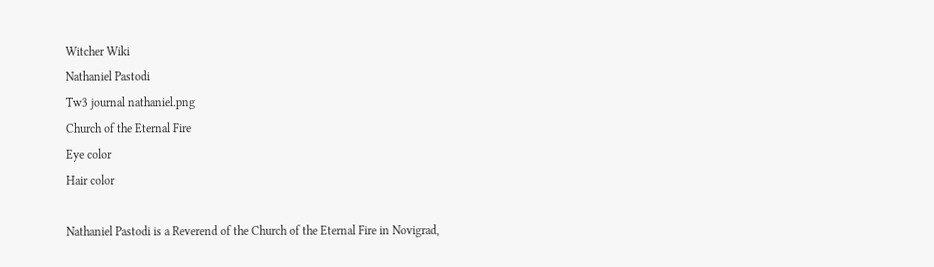Witcher Wiki
Nathaniel Pastodi
Tw3 journal nathaniel.png
Church of the Eternal Fire
Eye color
Hair color

Nathaniel Pastodi is a Reverend of the Church of the Eternal Fire in Novigrad,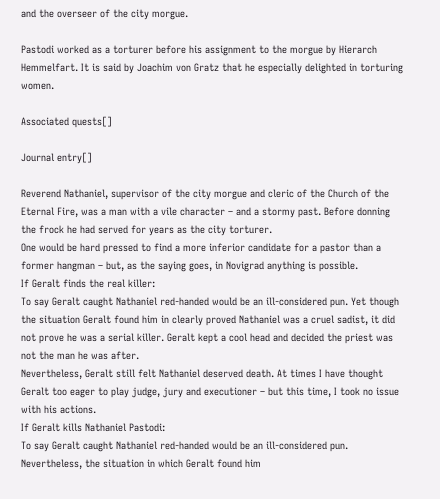and the overseer of the city morgue.

Pastodi worked as a torturer before his assignment to the morgue by Hierarch Hemmelfart. It is said by Joachim von Gratz that he especially delighted in torturing women.

Associated quests[]

Journal entry[]

Reverend Nathaniel, supervisor of the city morgue and cleric of the Church of the Eternal Fire, was a man with a vile character – and a stormy past. Before donning the frock he had served for years as the city torturer.
One would be hard pressed to find a more inferior candidate for a pastor than a former hangman – but, as the saying goes, in Novigrad anything is possible.
If Geralt finds the real killer:
To say Geralt caught Nathaniel red-handed would be an ill-considered pun. Yet though the situation Geralt found him in clearly proved Nathaniel was a cruel sadist, it did not prove he was a serial killer. Geralt kept a cool head and decided the priest was not the man he was after.
Nevertheless, Geralt still felt Nathaniel deserved death. At times I have thought Geralt too eager to play judge, jury and executioner – but this time, I took no issue with his actions.
If Geralt kills Nathaniel Pastodi:
To say Geralt caught Nathaniel red-handed would be an ill-considered pun. Nevertheless, the situation in which Geralt found him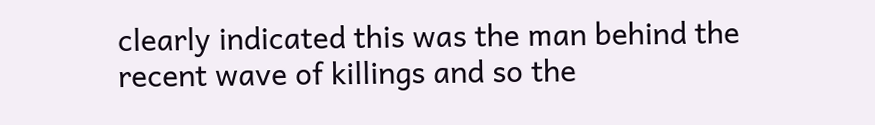clearly indicated this was the man behind the recent wave of killings and so the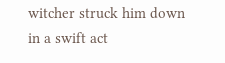witcher struck him down in a swift act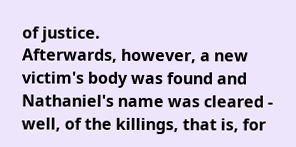of justice.
Afterwards, however, a new victim's body was found and Nathaniel's name was cleared - well, of the killings, that is, for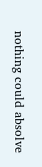nothing could absolve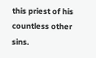this priest of his countless other sins.